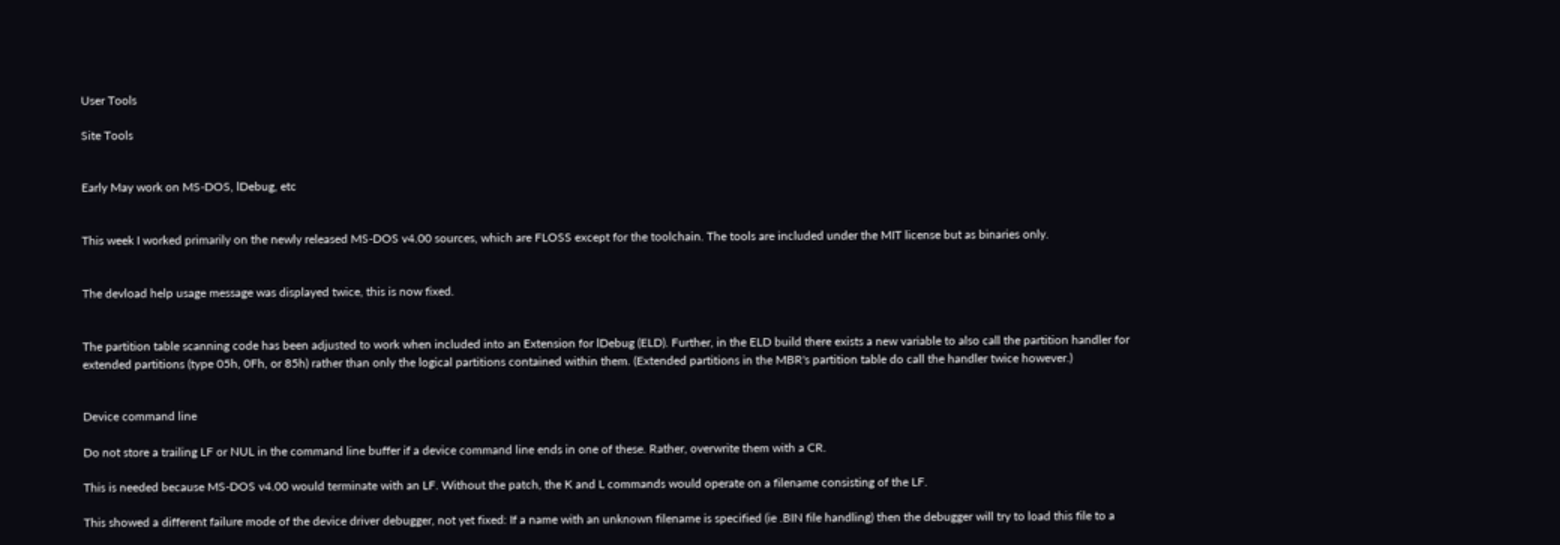User Tools

Site Tools


Early May work on MS-DOS, lDebug, etc


This week I worked primarily on the newly released MS-DOS v4.00 sources, which are FLOSS except for the toolchain. The tools are included under the MIT license but as binaries only.


The devload help usage message was displayed twice, this is now fixed.


The partition table scanning code has been adjusted to work when included into an Extension for lDebug (ELD). Further, in the ELD build there exists a new variable to also call the partition handler for extended partitions (type 05h, 0Fh, or 85h) rather than only the logical partitions contained within them. (Extended partitions in the MBR's partition table do call the handler twice however.)


Device command line

Do not store a trailing LF or NUL in the command line buffer if a device command line ends in one of these. Rather, overwrite them with a CR.

This is needed because MS-DOS v4.00 would terminate with an LF. Without the patch, the K and L commands would operate on a filename consisting of the LF.

This showed a different failure mode of the device driver debugger, not yet fixed: If a name with an unknown filename is specified (ie .BIN file handling) then the debugger will try to load this file to a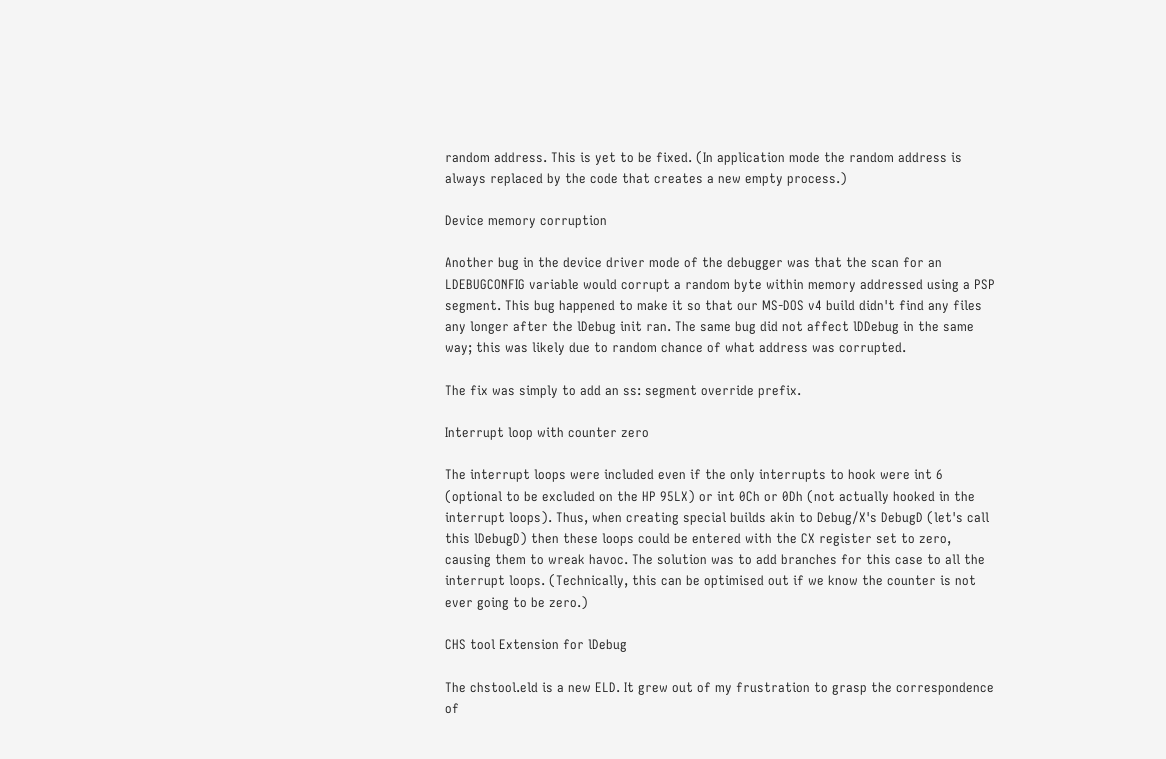random address. This is yet to be fixed. (In application mode the random address is always replaced by the code that creates a new empty process.)

Device memory corruption

Another bug in the device driver mode of the debugger was that the scan for an LDEBUGCONFIG variable would corrupt a random byte within memory addressed using a PSP segment. This bug happened to make it so that our MS-DOS v4 build didn't find any files any longer after the lDebug init ran. The same bug did not affect lDDebug in the same way; this was likely due to random chance of what address was corrupted.

The fix was simply to add an ss: segment override prefix.

Interrupt loop with counter zero

The interrupt loops were included even if the only interrupts to hook were int 6 (optional to be excluded on the HP 95LX) or int 0Ch or 0Dh (not actually hooked in the interrupt loops). Thus, when creating special builds akin to Debug/X's DebugD (let's call this lDebugD) then these loops could be entered with the CX register set to zero, causing them to wreak havoc. The solution was to add branches for this case to all the interrupt loops. (Technically, this can be optimised out if we know the counter is not ever going to be zero.)

CHS tool Extension for lDebug

The chstool.eld is a new ELD. It grew out of my frustration to grasp the correspondence of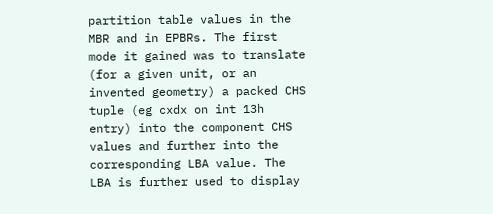partition table values in the MBR and in EPBRs. The first mode it gained was to translate (for a given unit, or an invented geometry) a packed CHS tuple (eg cxdx on int 13h entry) into the component CHS values and further into the corresponding LBA value. The LBA is further used to display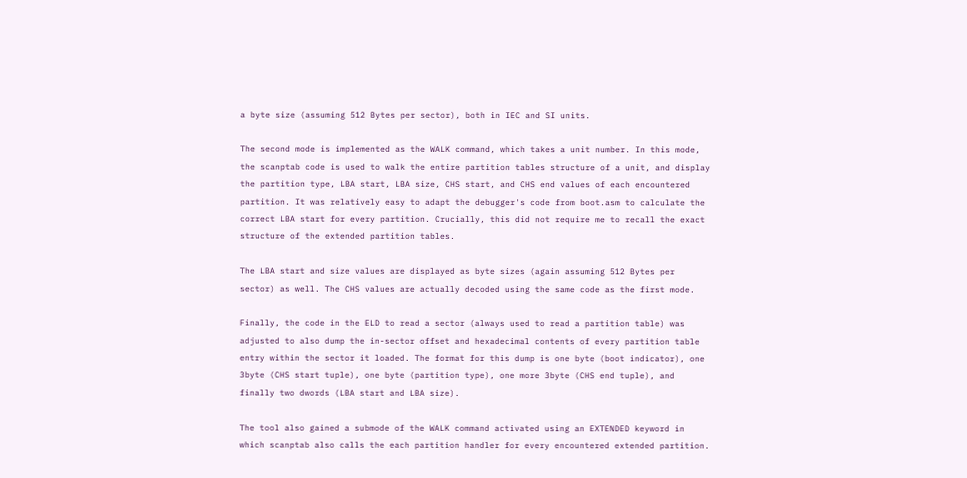a byte size (assuming 512 Bytes per sector), both in IEC and SI units.

The second mode is implemented as the WALK command, which takes a unit number. In this mode, the scanptab code is used to walk the entire partition tables structure of a unit, and display the partition type, LBA start, LBA size, CHS start, and CHS end values of each encountered partition. It was relatively easy to adapt the debugger's code from boot.asm to calculate the correct LBA start for every partition. Crucially, this did not require me to recall the exact structure of the extended partition tables.

The LBA start and size values are displayed as byte sizes (again assuming 512 Bytes per sector) as well. The CHS values are actually decoded using the same code as the first mode.

Finally, the code in the ELD to read a sector (always used to read a partition table) was adjusted to also dump the in-sector offset and hexadecimal contents of every partition table entry within the sector it loaded. The format for this dump is one byte (boot indicator), one 3byte (CHS start tuple), one byte (partition type), one more 3byte (CHS end tuple), and finally two dwords (LBA start and LBA size).

The tool also gained a submode of the WALK command activated using an EXTENDED keyword in which scanptab also calls the each partition handler for every encountered extended partition.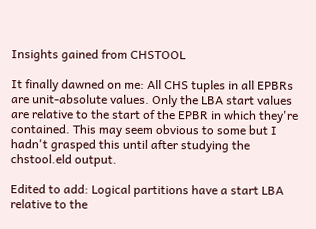Insights gained from CHSTOOL

It finally dawned on me: All CHS tuples in all EPBRs are unit-absolute values. Only the LBA start values are relative to the start of the EPBR in which they're contained. This may seem obvious to some but I hadn't grasped this until after studying the chstool.eld output.

Edited to add: Logical partitions have a start LBA relative to the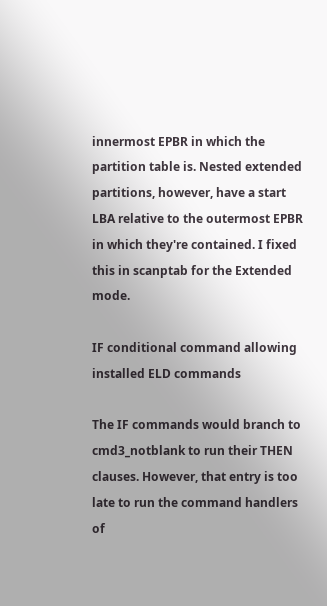innermost EPBR in which the partition table is. Nested extended partitions, however, have a start LBA relative to the outermost EPBR in which they're contained. I fixed this in scanptab for the Extended mode.

IF conditional command allowing installed ELD commands

The IF commands would branch to cmd3_notblank to run their THEN clauses. However, that entry is too late to run the command handlers of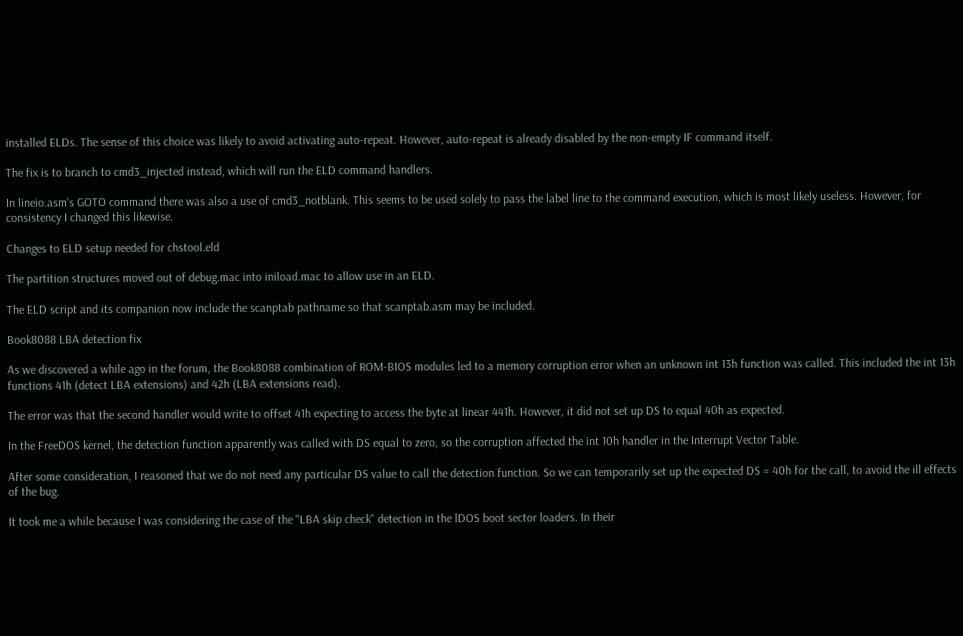installed ELDs. The sense of this choice was likely to avoid activating auto-repeat. However, auto-repeat is already disabled by the non-empty IF command itself.

The fix is to branch to cmd3_injected instead, which will run the ELD command handlers.

In lineio.asm's GOTO command there was also a use of cmd3_notblank. This seems to be used solely to pass the label line to the command execution, which is most likely useless. However, for consistency I changed this likewise.

Changes to ELD setup needed for chstool.eld

The partition structures moved out of debug.mac into iniload.mac to allow use in an ELD.

The ELD script and its companion now include the scanptab pathname so that scanptab.asm may be included.

Book8088 LBA detection fix

As we discovered a while ago in the forum, the Book8088 combination of ROM-BIOS modules led to a memory corruption error when an unknown int 13h function was called. This included the int 13h functions 41h (detect LBA extensions) and 42h (LBA extensions read).

The error was that the second handler would write to offset 41h expecting to access the byte at linear 441h. However, it did not set up DS to equal 40h as expected.

In the FreeDOS kernel, the detection function apparently was called with DS equal to zero, so the corruption affected the int 10h handler in the Interrupt Vector Table.

After some consideration, I reasoned that we do not need any particular DS value to call the detection function. So we can temporarily set up the expected DS = 40h for the call, to avoid the ill effects of the bug.

It took me a while because I was considering the case of the "LBA skip check" detection in the lDOS boot sector loaders. In their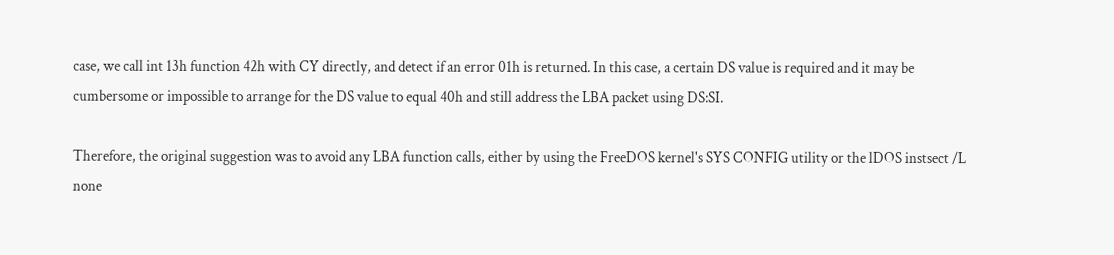case, we call int 13h function 42h with CY directly, and detect if an error 01h is returned. In this case, a certain DS value is required and it may be cumbersome or impossible to arrange for the DS value to equal 40h and still address the LBA packet using DS:SI.

Therefore, the original suggestion was to avoid any LBA function calls, either by using the FreeDOS kernel's SYS CONFIG utility or the lDOS instsect /L none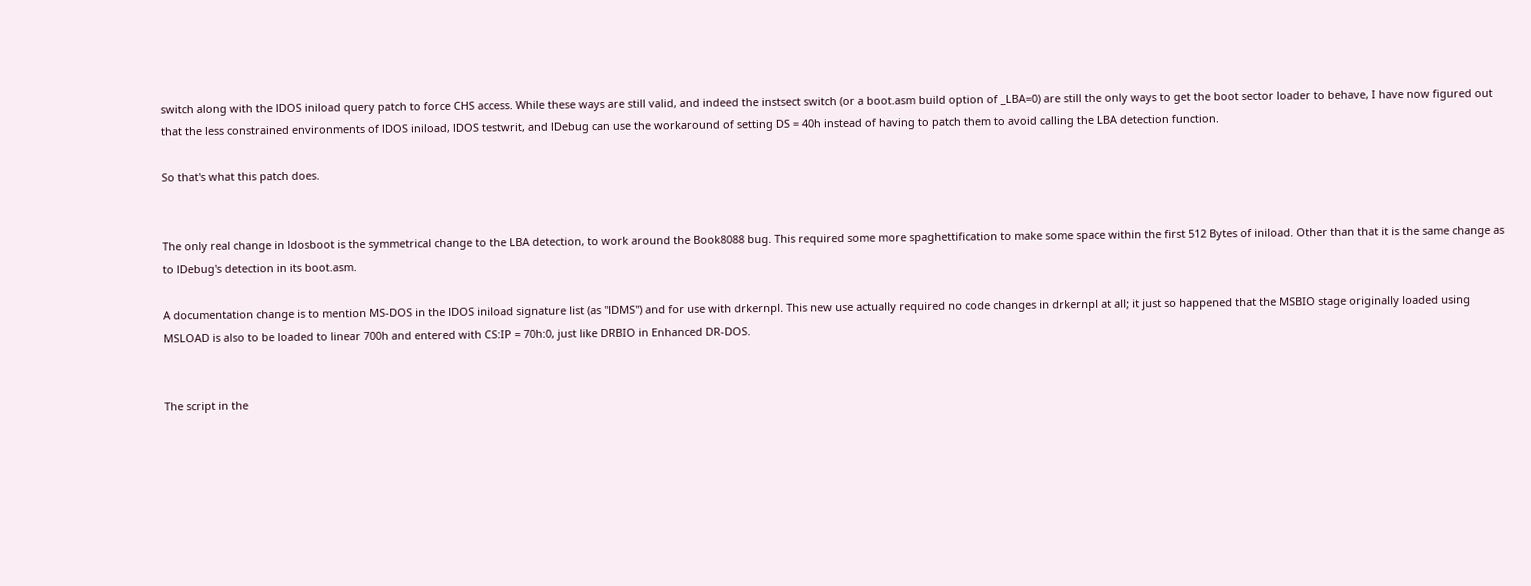switch along with the lDOS iniload query patch to force CHS access. While these ways are still valid, and indeed the instsect switch (or a boot.asm build option of _LBA=0) are still the only ways to get the boot sector loader to behave, I have now figured out that the less constrained environments of lDOS iniload, lDOS testwrit, and lDebug can use the workaround of setting DS = 40h instead of having to patch them to avoid calling the LBA detection function.

So that's what this patch does.


The only real change in ldosboot is the symmetrical change to the LBA detection, to work around the Book8088 bug. This required some more spaghettification to make some space within the first 512 Bytes of iniload. Other than that it is the same change as to lDebug's detection in its boot.asm.

A documentation change is to mention MS-DOS in the lDOS iniload signature list (as "lDMS") and for use with drkernpl. This new use actually required no code changes in drkernpl at all; it just so happened that the MSBIO stage originally loaded using MSLOAD is also to be loaded to linear 700h and entered with CS:IP = 70h:0, just like DRBIO in Enhanced DR-DOS.


The script in the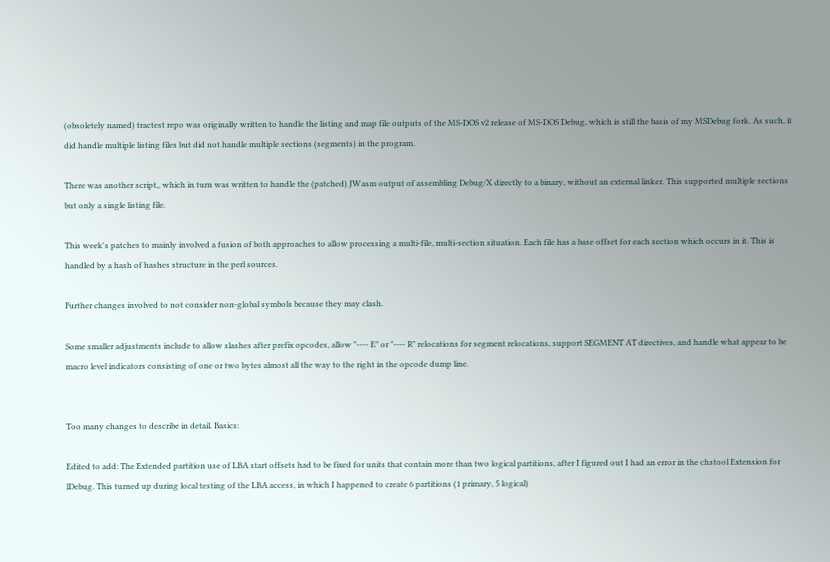(obsoletely named) tractest repo was originally written to handle the listing and map file outputs of the MS-DOS v2 release of MS-DOS Debug, which is still the basis of my MSDebug fork. As such, it did handle multiple listing files but did not handle multiple sections (segments) in the program.

There was another script,, which in turn was written to handle the (patched) JWasm output of assembling Debug/X directly to a binary, without an external linker. This supported multiple sections but only a single listing file.

This week's patches to mainly involved a fusion of both approaches to allow processing a multi-file, multi-section situation. Each file has a base offset for each section which occurs in it. This is handled by a hash of hashes structure in the perl sources.

Further changes involved to not consider non-global symbols because they may clash.

Some smaller adjustments include to allow slashes after prefix opcodes, allow "---- E" or "---- R" relocations for segment relocations, support SEGMENT AT directives, and handle what appear to be macro level indicators consisting of one or two bytes almost all the way to the right in the opcode dump line.


Too many changes to describe in detail. Basics:

Edited to add: The Extended partition use of LBA start offsets had to be fixed for units that contain more than two logical partitions, after I figured out I had an error in the chstool Extension for lDebug. This turned up during local testing of the LBA access, in which I happened to create 6 partitions (1 primary, 5 logical)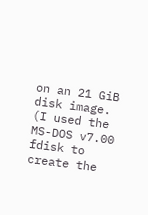on an 21 GiB disk image. (I used the MS-DOS v7.00 fdisk to create the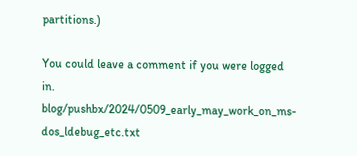partitions.)

You could leave a comment if you were logged in.
blog/pushbx/2024/0509_early_may_work_on_ms-dos_ldebug_etc.txt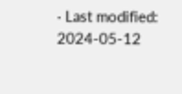· Last modified: 2024-05-12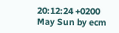20:12:24 +0200 May Sun by ecm